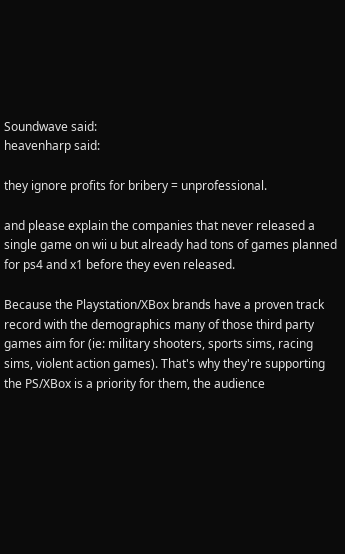Soundwave said:
heavenharp said:

they ignore profits for bribery = unprofessional.

and please explain the companies that never released a single game on wii u but already had tons of games planned for ps4 and x1 before they even released.

Because the Playstation/XBox brands have a proven track record with the demographics many of those third party games aim for (ie: military shooters, sports sims, racing sims, violent action games). That's why they're supporting the PS/XBox is a priority for them, the audience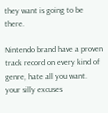they want is going to be there.

Nintendo brand have a proven track record on every kind of genre, hate all you want. your silly excuses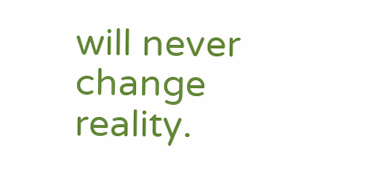will never change reality.